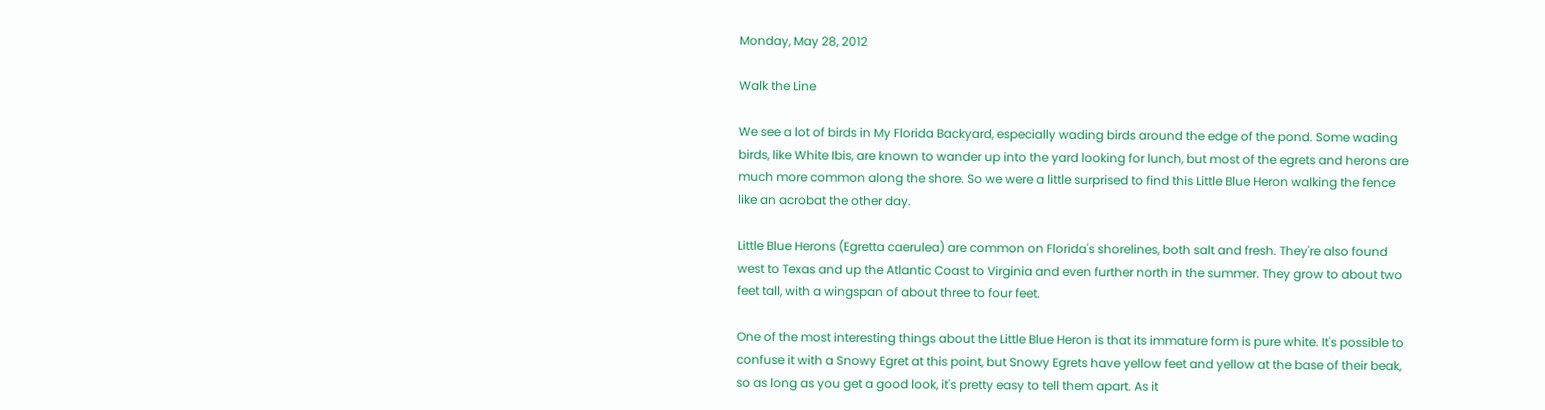Monday, May 28, 2012

Walk the Line

We see a lot of birds in My Florida Backyard, especially wading birds around the edge of the pond. Some wading birds, like White Ibis, are known to wander up into the yard looking for lunch, but most of the egrets and herons are much more common along the shore. So we were a little surprised to find this Little Blue Heron walking the fence like an acrobat the other day.

Little Blue Herons (Egretta caerulea) are common on Florida's shorelines, both salt and fresh. They're also found west to Texas and up the Atlantic Coast to Virginia and even further north in the summer. They grow to about two feet tall, with a wingspan of about three to four feet.

One of the most interesting things about the Little Blue Heron is that its immature form is pure white. It's possible to confuse it with a Snowy Egret at this point, but Snowy Egrets have yellow feet and yellow at the base of their beak, so as long as you get a good look, it's pretty easy to tell them apart. As it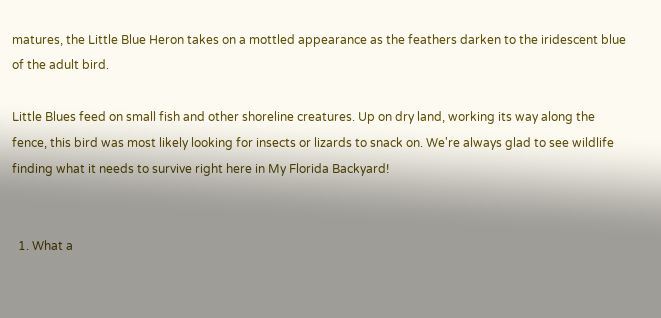matures, the Little Blue Heron takes on a mottled appearance as the feathers darken to the iridescent blue of the adult bird.

Little Blues feed on small fish and other shoreline creatures. Up on dry land, working its way along the fence, this bird was most likely looking for insects or lizards to snack on. We're always glad to see wildlife finding what it needs to survive right here in My Florida Backyard!


  1. What a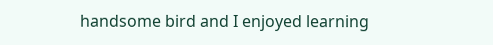handsome bird and I enjoyed learning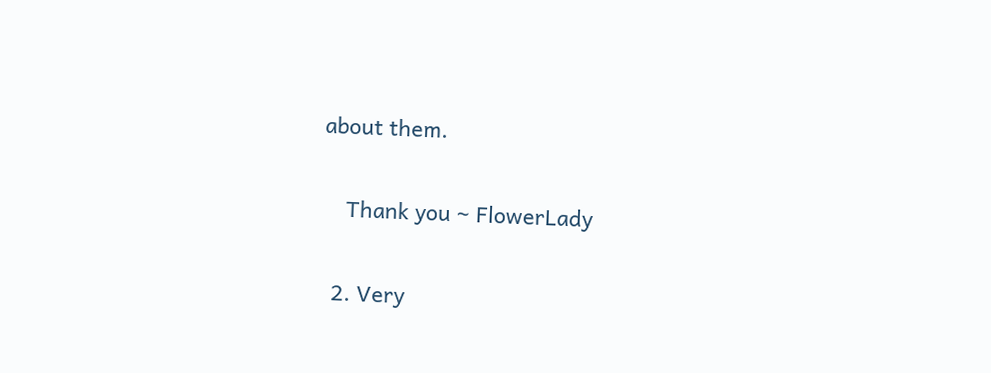about them.

    Thank you ~ FlowerLady

  2. Very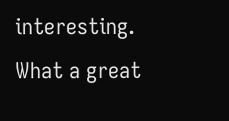interesting. What a great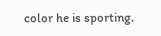color he is sporting.